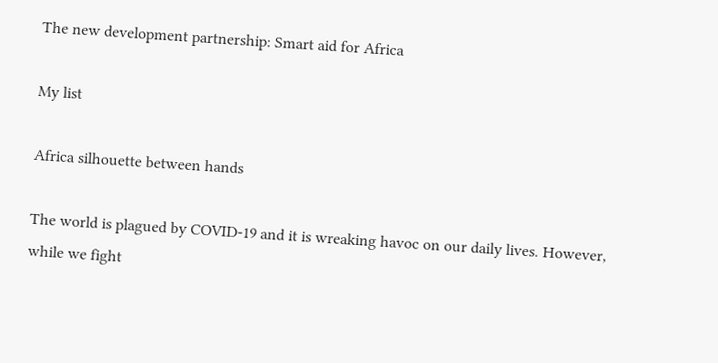The new development partnership: Smart aid for Africa

My list

Africa silhouette between hands

The world is plagued by COVID-19 and it is wreaking havoc on our daily lives. However, while we fight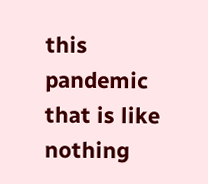this pandemic that is like nothing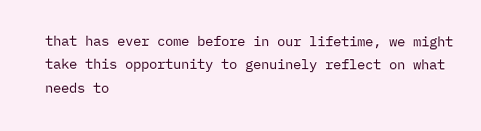that has ever come before in our lifetime, we might take this opportunity to genuinely reflect on what needs to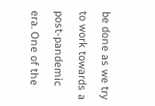be done as we try to work towards a post-pandemic era. One of the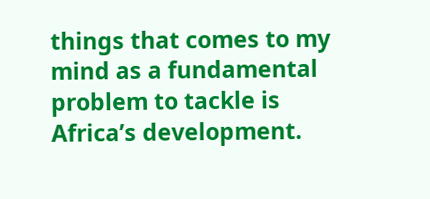things that comes to my mind as a fundamental problem to tackle is Africa’s development.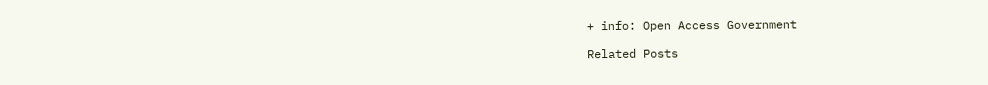+ info: Open Access Government

Related Posts